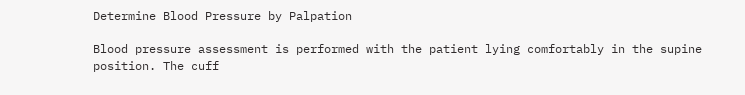Determine Blood Pressure by Palpation

Blood pressure assessment is performed with the patient lying comfortably in the supine position. The cuff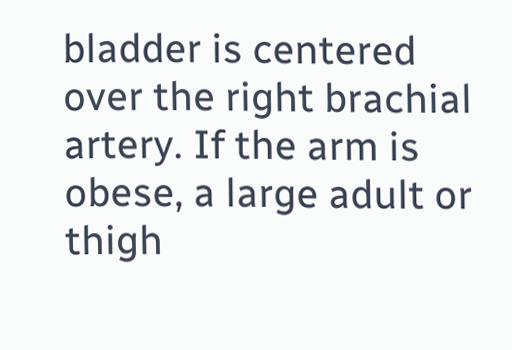bladder is centered over the right brachial artery. If the arm is obese, a large adult or thigh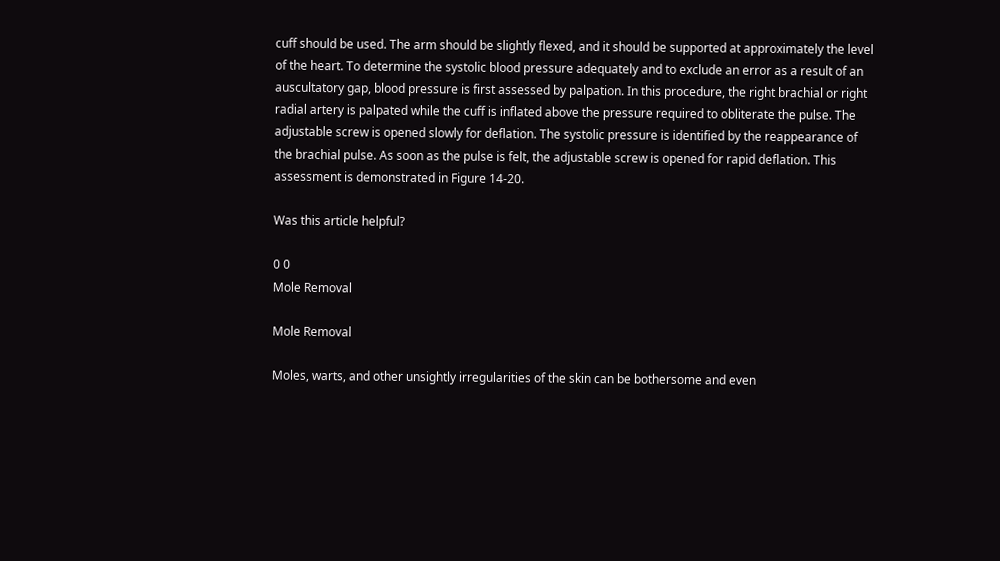cuff should be used. The arm should be slightly flexed, and it should be supported at approximately the level of the heart. To determine the systolic blood pressure adequately and to exclude an error as a result of an auscultatory gap, blood pressure is first assessed by palpation. In this procedure, the right brachial or right radial artery is palpated while the cuff is inflated above the pressure required to obliterate the pulse. The adjustable screw is opened slowly for deflation. The systolic pressure is identified by the reappearance of the brachial pulse. As soon as the pulse is felt, the adjustable screw is opened for rapid deflation. This assessment is demonstrated in Figure 14-20.

Was this article helpful?

0 0
Mole Removal

Mole Removal

Moles, warts, and other unsightly irregularities of the skin can be bothersome and even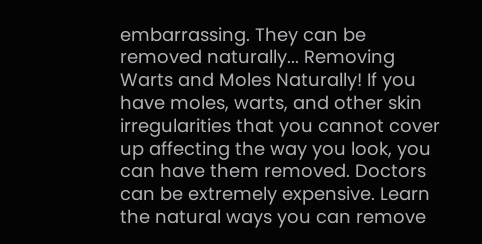embarrassing. They can be removed naturally... Removing Warts and Moles Naturally! If you have moles, warts, and other skin irregularities that you cannot cover up affecting the way you look, you can have them removed. Doctors can be extremely expensive. Learn the natural ways you can remove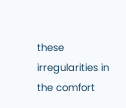these irregularities in the comfort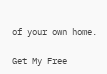of your own home.

Get My Free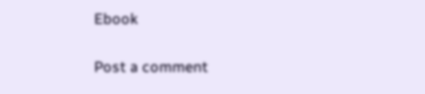Ebook

Post a comment